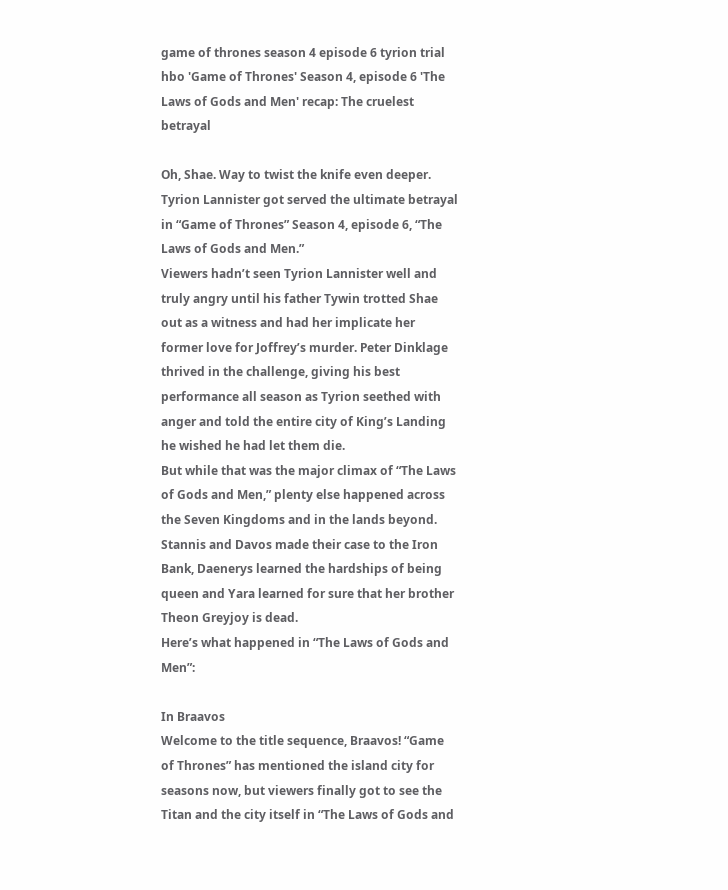game of thrones season 4 episode 6 tyrion trial hbo 'Game of Thrones' Season 4, episode 6 'The Laws of Gods and Men' recap: The cruelest betrayal

Oh, Shae. Way to twist the knife even deeper. Tyrion Lannister got served the ultimate betrayal in “Game of Thrones” Season 4, episode 6, “The Laws of Gods and Men.”
Viewers hadn’t seen Tyrion Lannister well and truly angry until his father Tywin trotted Shae out as a witness and had her implicate her former love for Joffrey’s murder. Peter Dinklage thrived in the challenge, giving his best performance all season as Tyrion seethed with anger and told the entire city of King’s Landing he wished he had let them die.
But while that was the major climax of “The Laws of Gods and Men,” plenty else happened across the Seven Kingdoms and in the lands beyond. Stannis and Davos made their case to the Iron Bank, Daenerys learned the hardships of being queen and Yara learned for sure that her brother Theon Greyjoy is dead.
Here’s what happened in “The Laws of Gods and Men”:

In Braavos
Welcome to the title sequence, Braavos! “Game of Thrones” has mentioned the island city for seasons now, but viewers finally got to see the Titan and the city itself in “The Laws of Gods and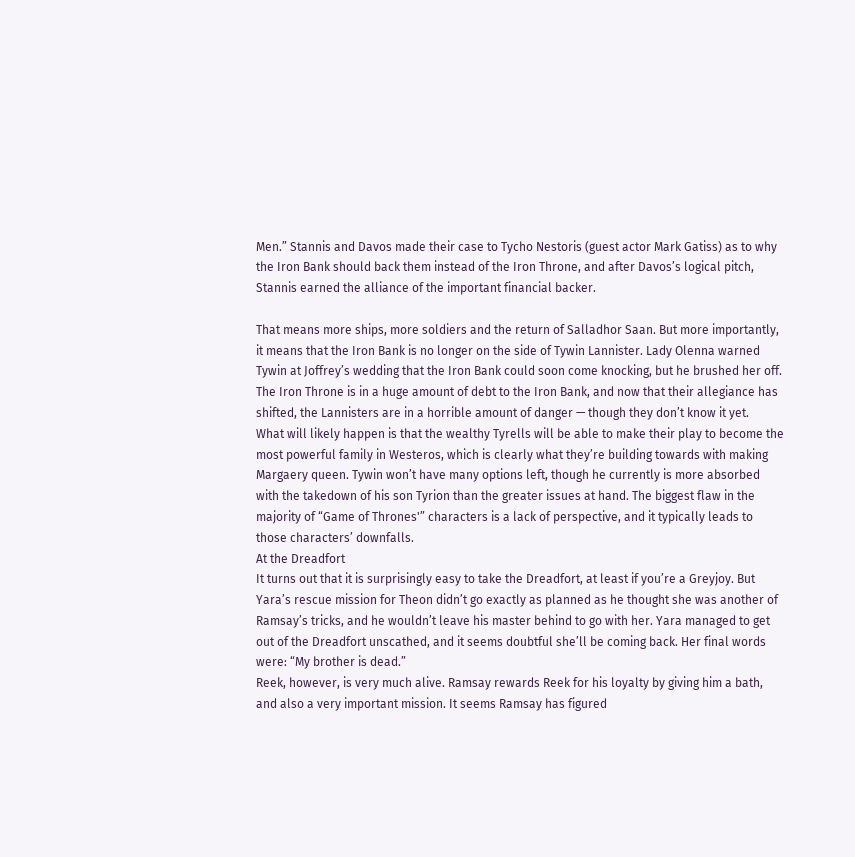Men.” Stannis and Davos made their case to Tycho Nestoris (guest actor Mark Gatiss) as to why the Iron Bank should back them instead of the Iron Throne, and after Davos’s logical pitch, Stannis earned the alliance of the important financial backer.

That means more ships, more soldiers and the return of Salladhor Saan. But more importantly, it means that the Iron Bank is no longer on the side of Tywin Lannister. Lady Olenna warned Tywin at Joffrey’s wedding that the Iron Bank could soon come knocking, but he brushed her off. The Iron Throne is in a huge amount of debt to the Iron Bank, and now that their allegiance has shifted, the Lannisters are in a horrible amount of danger — though they don’t know it yet.
What will likely happen is that the wealthy Tyrells will be able to make their play to become the most powerful family in Westeros, which is clearly what they’re building towards with making Margaery queen. Tywin won’t have many options left, though he currently is more absorbed with the takedown of his son Tyrion than the greater issues at hand. The biggest flaw in the majority of “Game of Thrones'” characters is a lack of perspective, and it typically leads to those characters’ downfalls.
At the Dreadfort
It turns out that it is surprisingly easy to take the Dreadfort, at least if you’re a Greyjoy. But Yara’s rescue mission for Theon didn’t go exactly as planned as he thought she was another of Ramsay’s tricks, and he wouldn’t leave his master behind to go with her. Yara managed to get out of the Dreadfort unscathed, and it seems doubtful she’ll be coming back. Her final words were: “My brother is dead.”
Reek, however, is very much alive. Ramsay rewards Reek for his loyalty by giving him a bath, and also a very important mission. It seems Ramsay has figured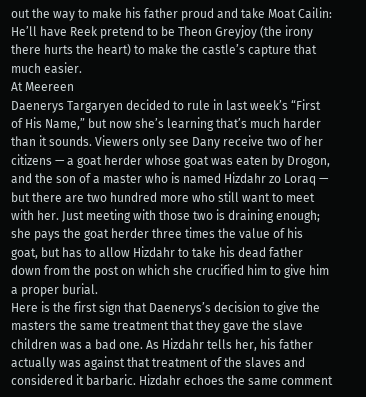out the way to make his father proud and take Moat Cailin: He’ll have Reek pretend to be Theon Greyjoy (the irony there hurts the heart) to make the castle’s capture that much easier.
At Meereen
Daenerys Targaryen decided to rule in last week’s “First of His Name,” but now she’s learning that’s much harder than it sounds. Viewers only see Dany receive two of her citizens — a goat herder whose goat was eaten by Drogon, and the son of a master who is named Hizdahr zo Loraq — but there are two hundred more who still want to meet with her. Just meeting with those two is draining enough; she pays the goat herder three times the value of his goat, but has to allow Hizdahr to take his dead father down from the post on which she crucified him to give him a proper burial.
Here is the first sign that Daenerys’s decision to give the masters the same treatment that they gave the slave children was a bad one. As Hizdahr tells her, his father actually was against that treatment of the slaves and considered it barbaric. Hizdahr echoes the same comment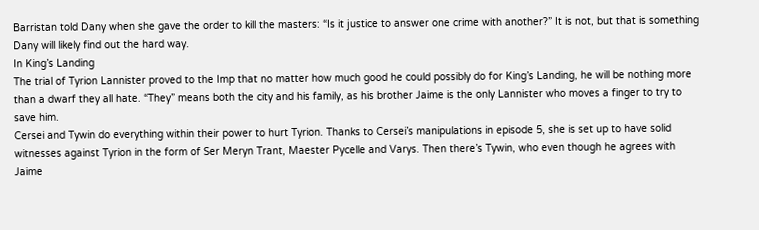Barristan told Dany when she gave the order to kill the masters: “Is it justice to answer one crime with another?” It is not, but that is something Dany will likely find out the hard way.
In King’s Landing
The trial of Tyrion Lannister proved to the Imp that no matter how much good he could possibly do for King’s Landing, he will be nothing more than a dwarf they all hate. “They” means both the city and his family, as his brother Jaime is the only Lannister who moves a finger to try to save him.
Cersei and Tywin do everything within their power to hurt Tyrion. Thanks to Cersei’s manipulations in episode 5, she is set up to have solid witnesses against Tyrion in the form of Ser Meryn Trant, Maester Pycelle and Varys. Then there’s Tywin, who even though he agrees with Jaime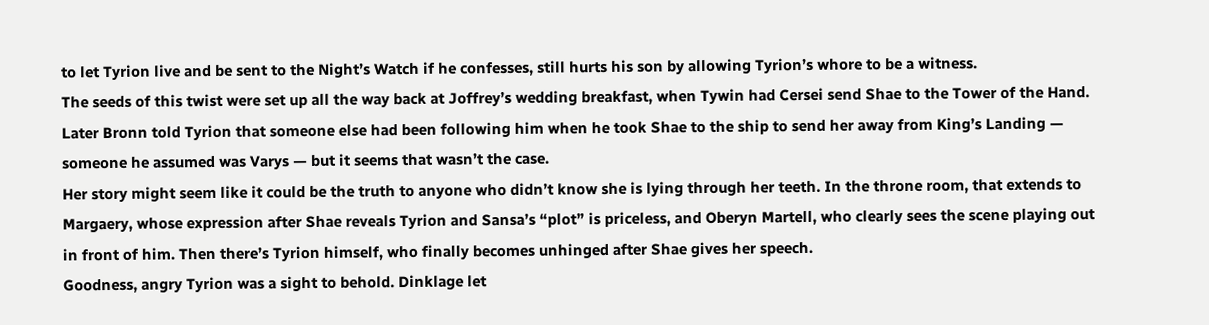to let Tyrion live and be sent to the Night’s Watch if he confesses, still hurts his son by allowing Tyrion’s whore to be a witness.
The seeds of this twist were set up all the way back at Joffrey’s wedding breakfast, when Tywin had Cersei send Shae to the Tower of the Hand. Later Bronn told Tyrion that someone else had been following him when he took Shae to the ship to send her away from King’s Landing — someone he assumed was Varys — but it seems that wasn’t the case.
Her story might seem like it could be the truth to anyone who didn’t know she is lying through her teeth. In the throne room, that extends to Margaery, whose expression after Shae reveals Tyrion and Sansa’s “plot” is priceless, and Oberyn Martell, who clearly sees the scene playing out in front of him. Then there’s Tyrion himself, who finally becomes unhinged after Shae gives her speech.
Goodness, angry Tyrion was a sight to behold. Dinklage let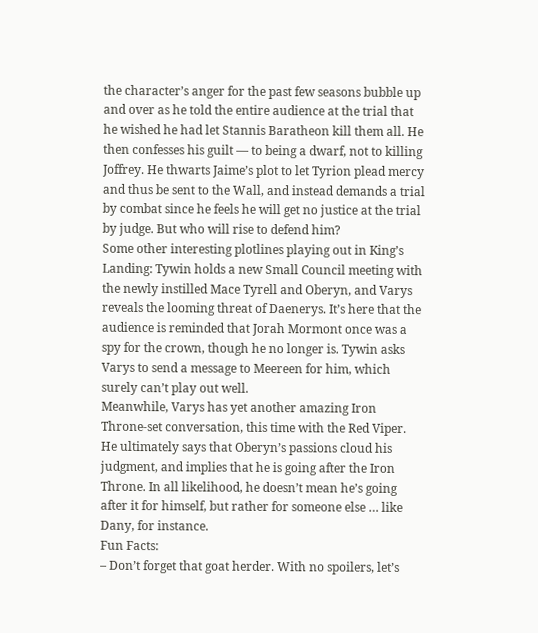the character’s anger for the past few seasons bubble up and over as he told the entire audience at the trial that he wished he had let Stannis Baratheon kill them all. He then confesses his guilt — to being a dwarf, not to killing Joffrey. He thwarts Jaime’s plot to let Tyrion plead mercy and thus be sent to the Wall, and instead demands a trial by combat since he feels he will get no justice at the trial by judge. But who will rise to defend him?
Some other interesting plotlines playing out in King’s Landing: Tywin holds a new Small Council meeting with the newly instilled Mace Tyrell and Oberyn, and Varys reveals the looming threat of Daenerys. It’s here that the audience is reminded that Jorah Mormont once was a spy for the crown, though he no longer is. Tywin asks Varys to send a message to Meereen for him, which surely can’t play out well.
Meanwhile, Varys has yet another amazing Iron Throne-set conversation, this time with the Red Viper. He ultimately says that Oberyn’s passions cloud his judgment, and implies that he is going after the Iron Throne. In all likelihood, he doesn’t mean he’s going after it for himself, but rather for someone else … like Dany, for instance.
Fun Facts:
– Don’t forget that goat herder. With no spoilers, let’s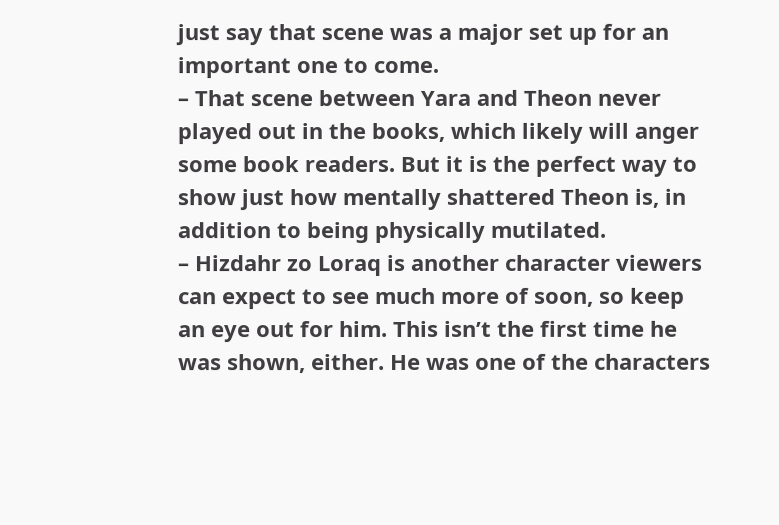just say that scene was a major set up for an important one to come.
– That scene between Yara and Theon never played out in the books, which likely will anger some book readers. But it is the perfect way to show just how mentally shattered Theon is, in addition to being physically mutilated.
– Hizdahr zo Loraq is another character viewers can expect to see much more of soon, so keep an eye out for him. This isn’t the first time he was shown, either. He was one of the characters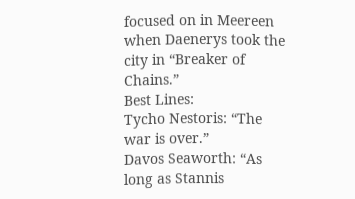focused on in Meereen when Daenerys took the city in “Breaker of Chains.”
Best Lines:
Tycho Nestoris: “The war is over.”
Davos Seaworth: “As long as Stannis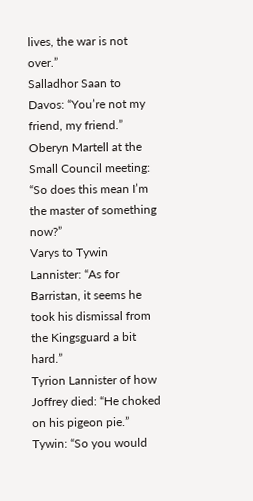lives, the war is not over.”
Salladhor Saan to Davos: “You’re not my friend, my friend.”
Oberyn Martell at the Small Council meeting: “So does this mean I’m the master of something now?”
Varys to Tywin Lannister: “As for Barristan, it seems he took his dismissal from the Kingsguard a bit hard.”
Tyrion Lannister of how Joffrey died: “He choked on his pigeon pie.”
Tywin: “So you would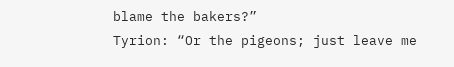blame the bakers?”
Tyrion: “Or the pigeons; just leave me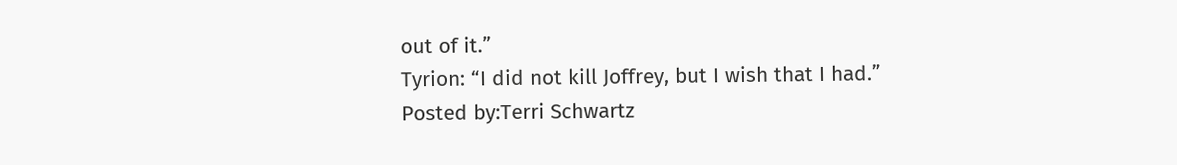out of it.”
Tyrion: “I did not kill Joffrey, but I wish that I had.”
Posted by:Terri Schwartz